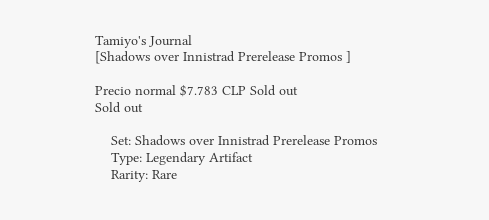Tamiyo's Journal
[Shadows over Innistrad Prerelease Promos ]

Precio normal $7.783 CLP Sold out
Sold out

    Set: Shadows over Innistrad Prerelease Promos
    Type: Legendary Artifact
    Rarity: Rare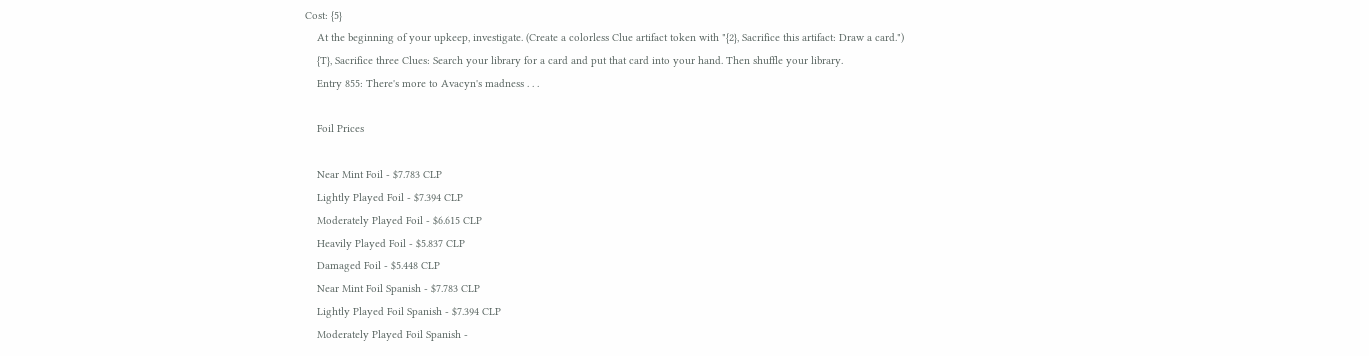Cost: {5}
    At the beginning of your upkeep, investigate. (Create a colorless Clue artifact token with "{2}, Sacrifice this artifact: Draw a card.")
    {T}, Sacrifice three Clues: Search your library for a card and put that card into your hand. Then shuffle your library.
    Entry 855: There's more to Avacyn's madness . . .

    Foil Prices

    Near Mint Foil - $7.783 CLP
    Lightly Played Foil - $7.394 CLP
    Moderately Played Foil - $6.615 CLP
    Heavily Played Foil - $5.837 CLP
    Damaged Foil - $5.448 CLP
    Near Mint Foil Spanish - $7.783 CLP
    Lightly Played Foil Spanish - $7.394 CLP
    Moderately Played Foil Spanish -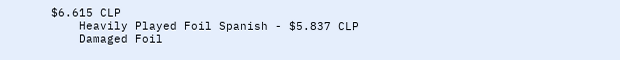$6.615 CLP
    Heavily Played Foil Spanish - $5.837 CLP
    Damaged Foil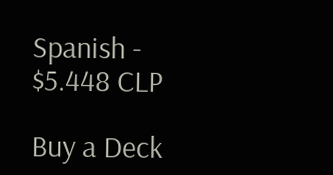Spanish - $5.448 CLP

Buy a Deck